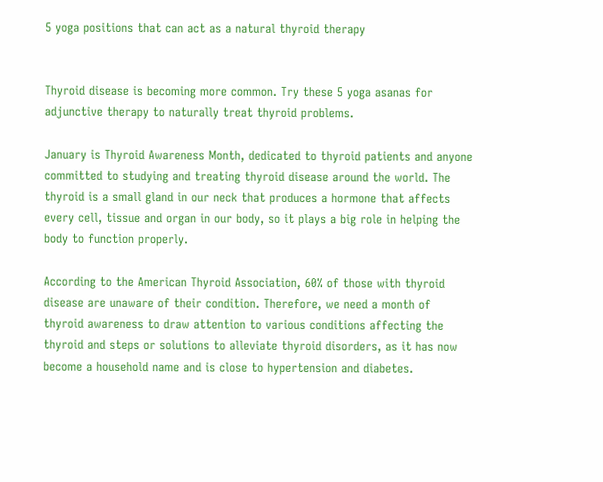5 yoga positions that can act as a natural thyroid therapy


Thyroid disease is becoming more common. Try these 5 yoga asanas for adjunctive therapy to naturally treat thyroid problems.

January is Thyroid Awareness Month, dedicated to thyroid patients and anyone committed to studying and treating thyroid disease around the world. The thyroid is a small gland in our neck that produces a hormone that affects every cell, tissue and organ in our body, so it plays a big role in helping the body to function properly.

According to the American Thyroid Association, 60% of those with thyroid disease are unaware of their condition. Therefore, we need a month of thyroid awareness to draw attention to various conditions affecting the thyroid and steps or solutions to alleviate thyroid disorders, as it has now become a household name and is close to hypertension and diabetes.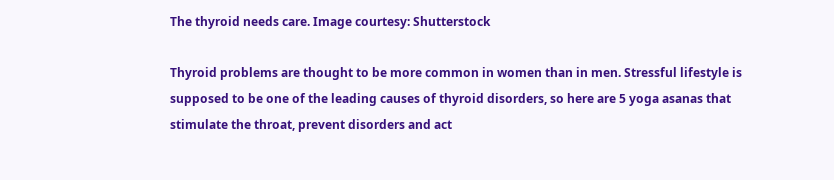The thyroid needs care. Image courtesy: Shutterstock

Thyroid problems are thought to be more common in women than in men. Stressful lifestyle is supposed to be one of the leading causes of thyroid disorders, so here are 5 yoga asanas that stimulate the throat, prevent disorders and act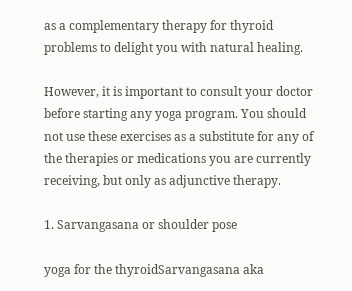as a complementary therapy for thyroid problems to delight you with natural healing.

However, it is important to consult your doctor before starting any yoga program. You should not use these exercises as a substitute for any of the therapies or medications you are currently receiving, but only as adjunctive therapy.

1. Sarvangasana or shoulder pose

yoga for the thyroidSarvangasana aka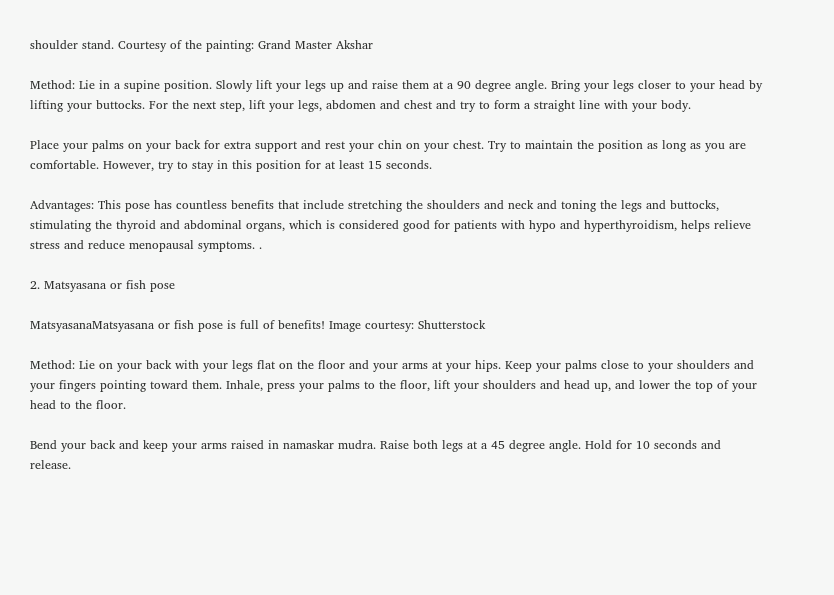shoulder stand. Courtesy of the painting: Grand Master Akshar

Method: Lie in a supine position. Slowly lift your legs up and raise them at a 90 degree angle. Bring your legs closer to your head by lifting your buttocks. For the next step, lift your legs, abdomen and chest and try to form a straight line with your body.

Place your palms on your back for extra support and rest your chin on your chest. Try to maintain the position as long as you are comfortable. However, try to stay in this position for at least 15 seconds.

Advantages: This pose has countless benefits that include stretching the shoulders and neck and toning the legs and buttocks, stimulating the thyroid and abdominal organs, which is considered good for patients with hypo and hyperthyroidism, helps relieve stress and reduce menopausal symptoms. .

2. Matsyasana or fish pose

MatsyasanaMatsyasana or fish pose is full of benefits! Image courtesy: Shutterstock

Method: Lie on your back with your legs flat on the floor and your arms at your hips. Keep your palms close to your shoulders and your fingers pointing toward them. Inhale, press your palms to the floor, lift your shoulders and head up, and lower the top of your head to the floor.

Bend your back and keep your arms raised in namaskar mudra. Raise both legs at a 45 degree angle. Hold for 10 seconds and release.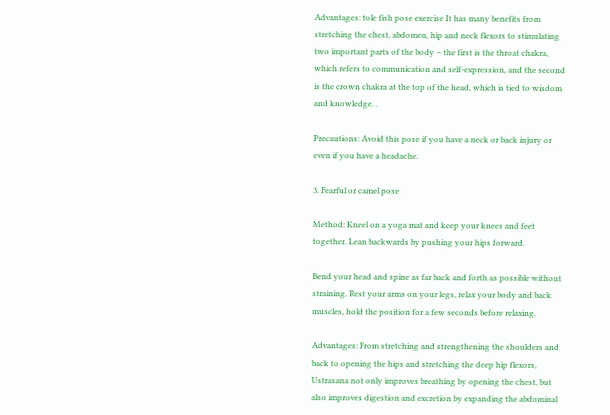Advantages: tole fish pose exercise It has many benefits from stretching the chest, abdomen, hip and neck flexors to stimulating two important parts of the body – the first is the throat chakra, which refers to communication and self-expression, and the second is the crown chakra at the top of the head, which is tied to wisdom and knowledge. .

Precautions: Avoid this pose if you have a neck or back injury or even if you have a headache.

3. Fearful or camel pose

Method: Kneel on a yoga mat and keep your knees and feet together. Lean backwards by pushing your hips forward.

Bend your head and spine as far back and forth as possible without straining. Rest your arms on your legs, relax your body and back muscles, hold the position for a few seconds before relaxing.

Advantages: From stretching and strengthening the shoulders and back to opening the hips and stretching the deep hip flexors, Ustrasana not only improves breathing by opening the chest, but also improves digestion and excretion by expanding the abdominal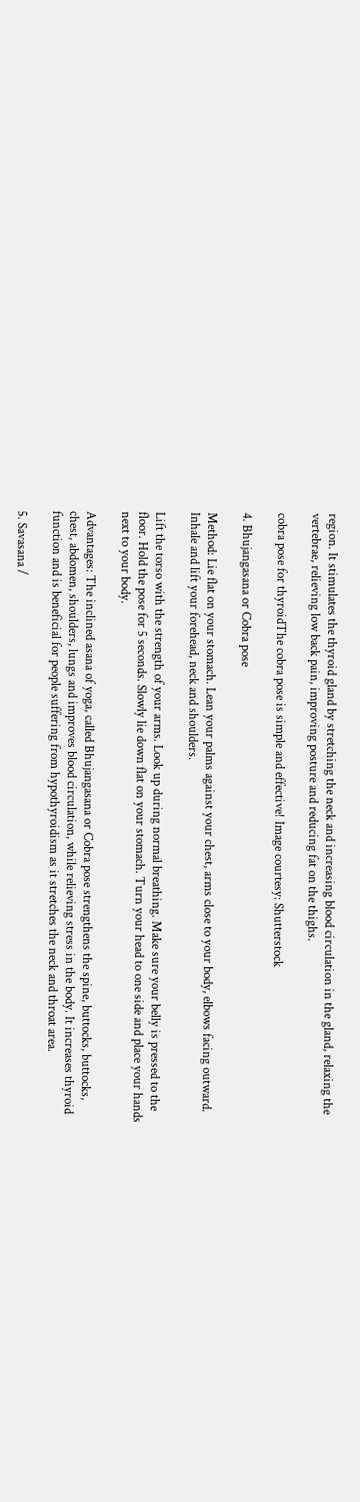region. It stimulates the thyroid gland by stretching the neck and increasing blood circulation in the gland, relaxing the vertebrae, relieving low back pain, improving posture and reducing fat on the thighs.

cobra pose for thyroidThe cobra pose is simple and effective! Image courtesy: Shutterstock

4. Bhujangasana or Cobra pose

Method: Lie flat on your stomach. Lean your palms against your chest, arms close to your body, elbows facing outward. Inhale and lift your forehead, neck and shoulders.

Lift the torso with the strength of your arms. Look up during normal breathing. Make sure your belly is pressed to the floor. Hold the pose for 5 seconds. Slowly lie down flat on your stomach. Turn your head to one side and place your hands next to your body.

Advantages: The inclined asana of yoga, called Bhujangasana or Cobra pose strengthens the spine, buttocks, buttocks, chest, abdomen, shoulders, lungs and improves blood circulation, while relieving stress in the body. It increases thyroid function and is beneficial for people suffering from hypothyroidism as it stretches the neck and throat area.

5. Savasana /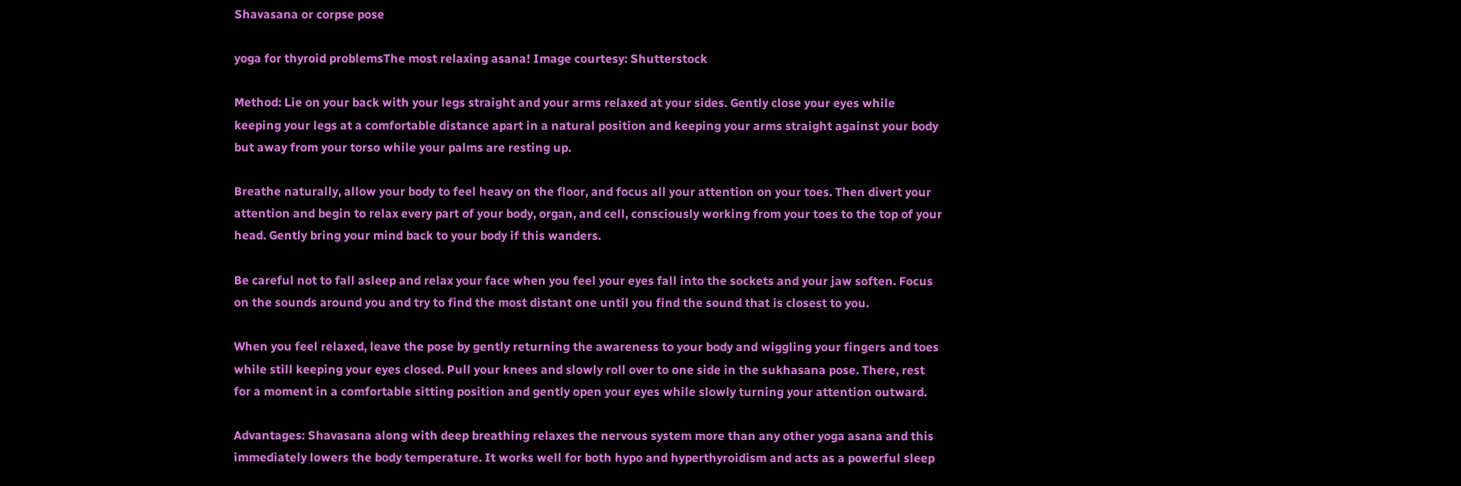Shavasana or corpse pose

yoga for thyroid problemsThe most relaxing asana! Image courtesy: Shutterstock

Method: Lie on your back with your legs straight and your arms relaxed at your sides. Gently close your eyes while keeping your legs at a comfortable distance apart in a natural position and keeping your arms straight against your body but away from your torso while your palms are resting up.

Breathe naturally, allow your body to feel heavy on the floor, and focus all your attention on your toes. Then divert your attention and begin to relax every part of your body, organ, and cell, consciously working from your toes to the top of your head. Gently bring your mind back to your body if this wanders.

Be careful not to fall asleep and relax your face when you feel your eyes fall into the sockets and your jaw soften. Focus on the sounds around you and try to find the most distant one until you find the sound that is closest to you.

When you feel relaxed, leave the pose by gently returning the awareness to your body and wiggling your fingers and toes while still keeping your eyes closed. Pull your knees and slowly roll over to one side in the sukhasana pose. There, rest for a moment in a comfortable sitting position and gently open your eyes while slowly turning your attention outward.

Advantages: Shavasana along with deep breathing relaxes the nervous system more than any other yoga asana and this immediately lowers the body temperature. It works well for both hypo and hyperthyroidism and acts as a powerful sleep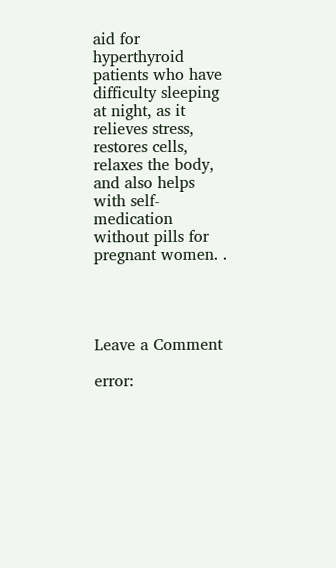aid for hyperthyroid patients who have difficulty sleeping at night, as it relieves stress, restores cells, relaxes the body, and also helps with self-medication without pills for pregnant women. .




Leave a Comment

error: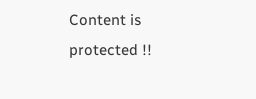Content is protected !!